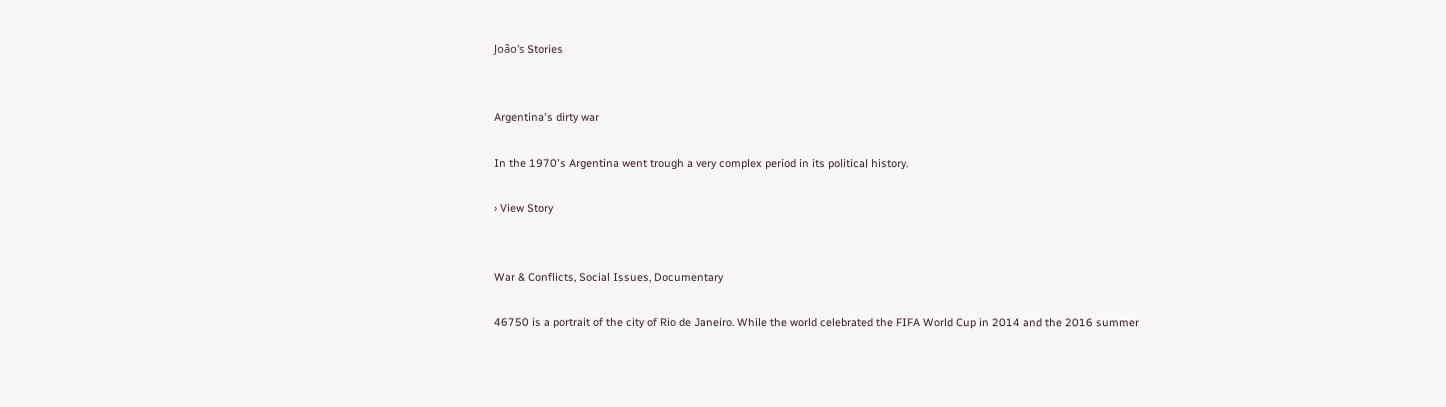João's Stories


Argentina's dirty war

In the 1970's Argentina went trough a very complex period in its political history.

› View Story


War & Conflicts, Social Issues, Documentary

46750 is a portrait of the city of Rio de Janeiro. While the world celebrated the FIFA World Cup in 2014 and the 2016 summer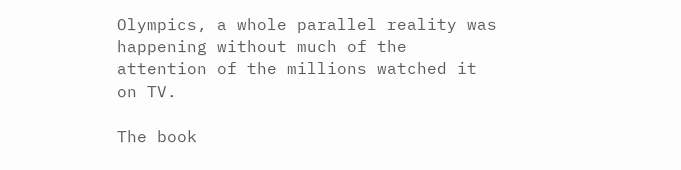Olympics, a whole parallel reality was happening without much of the attention of the millions watched it on TV.

The book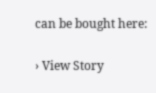can be bought here:

› View Story